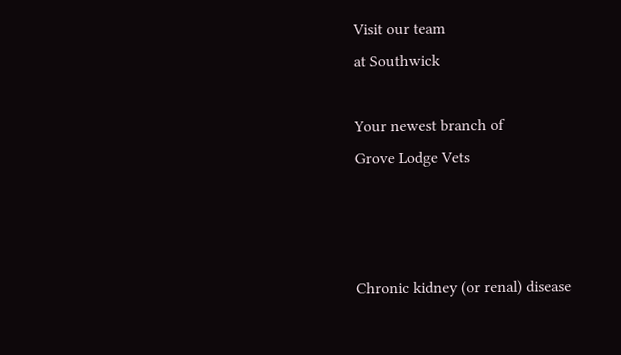Visit our team
at Southwick

Your newest branch of
Grove Lodge Vets



Chronic kidney (or renal) disease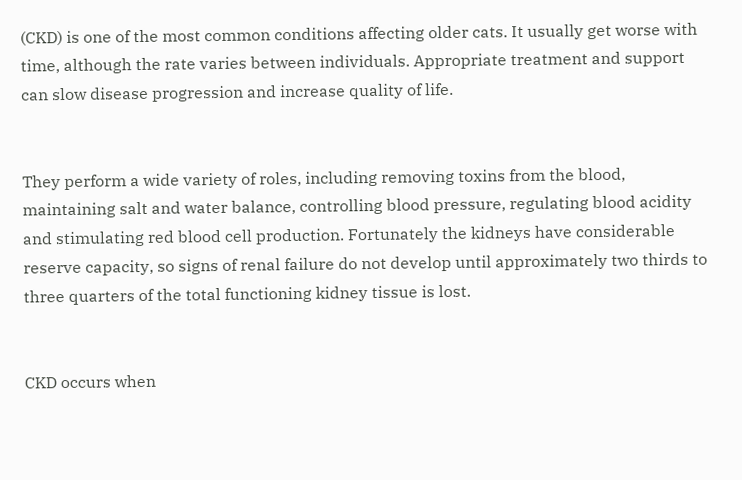(CKD) is one of the most common conditions affecting older cats. It usually get worse with time, although the rate varies between individuals. Appropriate treatment and support can slow disease progression and increase quality of life.


They perform a wide variety of roles, including removing toxins from the blood, maintaining salt and water balance, controlling blood pressure, regulating blood acidity and stimulating red blood cell production. Fortunately the kidneys have considerable reserve capacity, so signs of renal failure do not develop until approximately two thirds to three quarters of the total functioning kidney tissue is lost.


CKD occurs when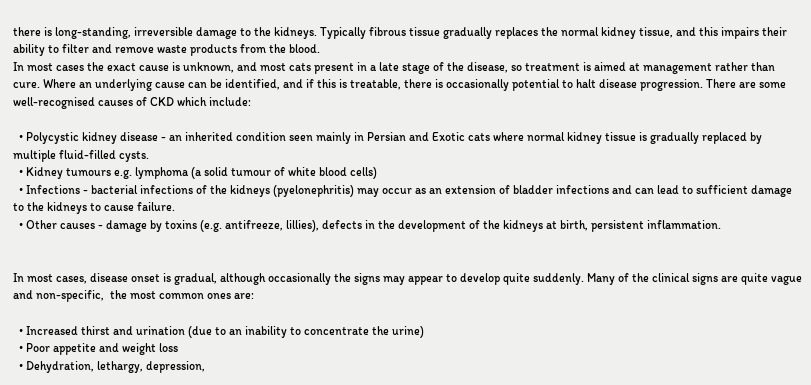there is long-standing, irreversible damage to the kidneys. Typically fibrous tissue gradually replaces the normal kidney tissue, and this impairs their ability to filter and remove waste products from the blood.
In most cases the exact cause is unknown, and most cats present in a late stage of the disease, so treatment is aimed at management rather than cure. Where an underlying cause can be identified, and if this is treatable, there is occasionally potential to halt disease progression. There are some well-recognised causes of CKD which include:

  • Polycystic kidney disease - an inherited condition seen mainly in Persian and Exotic cats where normal kidney tissue is gradually replaced by multiple fluid-filled cysts.
  • Kidney tumours e.g. lymphoma (a solid tumour of white blood cells)
  • Infections - bacterial infections of the kidneys (pyelonephritis) may occur as an extension of bladder infections and can lead to sufficient damage to the kidneys to cause failure.
  • Other causes - damage by toxins (e.g. antifreeze, lillies), defects in the development of the kidneys at birth, persistent inflammation.


In most cases, disease onset is gradual, although occasionally the signs may appear to develop quite suddenly. Many of the clinical signs are quite vague and non-specific,  the most common ones are:

  • Increased thirst and urination (due to an inability to concentrate the urine)
  • Poor appetite and weight loss
  • Dehydration, lethargy, depression,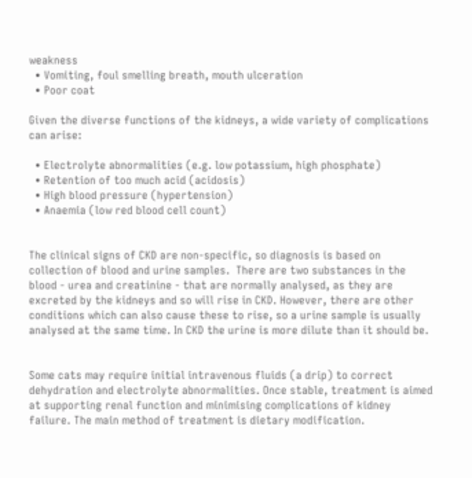weakness
  • Vomiting, foul smelling breath, mouth ulceration
  • Poor coat

Given the diverse functions of the kidneys, a wide variety of complications can arise:

  • Electrolyte abnormalities (e.g. low potassium, high phosphate)
  • Retention of too much acid (acidosis)
  • High blood pressure (hypertension)
  • Anaemia (low red blood cell count)


The clinical signs of CKD are non-specific, so diagnosis is based on collection of blood and urine samples.  There are two substances in the blood - urea and creatinine - that are normally analysed, as they are excreted by the kidneys and so will rise in CKD. However, there are other conditions which can also cause these to rise, so a urine sample is usually analysed at the same time. In CKD the urine is more dilute than it should be.


Some cats may require initial intravenous fluids (a drip) to correct dehydration and electrolyte abnormalities. Once stable, treatment is aimed at supporting renal function and minimising complications of kidney failure. The main method of treatment is dietary modification.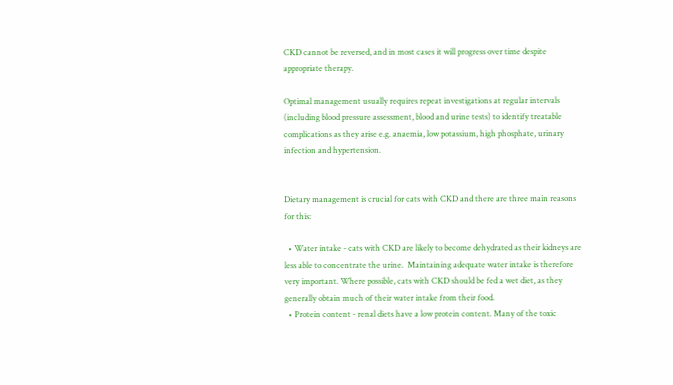CKD cannot be reversed, and in most cases it will progress over time despite appropriate therapy.

Optimal management usually requires repeat investigations at regular intervals (including blood pressure assessment, blood and urine tests) to identify treatable complications as they arise e.g. anaemia, low potassium, high phosphate, urinary infection and hypertension.


Dietary management is crucial for cats with CKD and there are three main reasons for this:

  • Water intake - cats with CKD are likely to become dehydrated as their kidneys are less able to concentrate the urine.  Maintaining adequate water intake is therefore very important. Where possible, cats with CKD should be fed a wet diet, as they generally obtain much of their water intake from their food.
  • Protein content - renal diets have a low protein content. Many of the toxic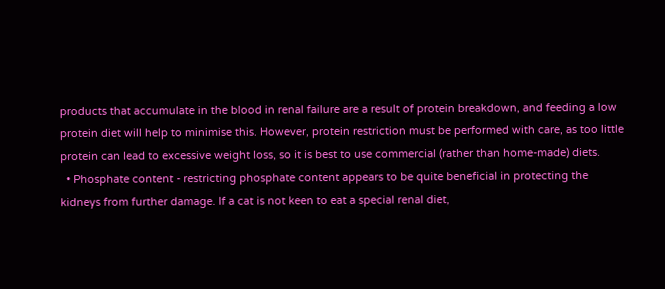products that accumulate in the blood in renal failure are a result of protein breakdown, and feeding a low protein diet will help to minimise this. However, protein restriction must be performed with care, as too little protein can lead to excessive weight loss, so it is best to use commercial (rather than home-made) diets.
  • Phosphate content - restricting phosphate content appears to be quite beneficial in protecting the kidneys from further damage. If a cat is not keen to eat a special renal diet,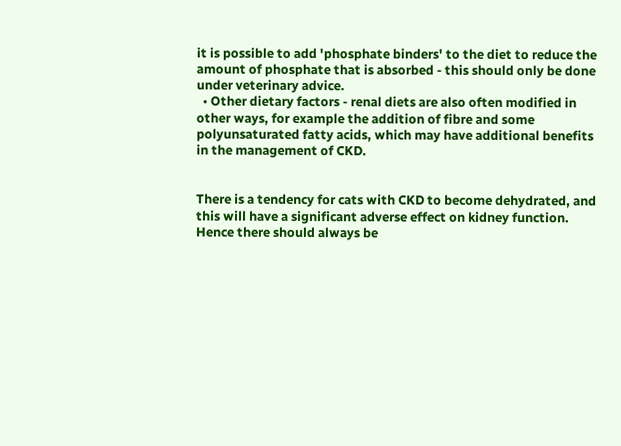it is possible to add 'phosphate binders' to the diet to reduce the amount of phosphate that is absorbed - this should only be done under veterinary advice.
  • Other dietary factors - renal diets are also often modified in other ways, for example the addition of fibre and some polyunsaturated fatty acids, which may have additional benefits in the management of CKD.


There is a tendency for cats with CKD to become dehydrated, and this will have a significant adverse effect on kidney function.  Hence there should always be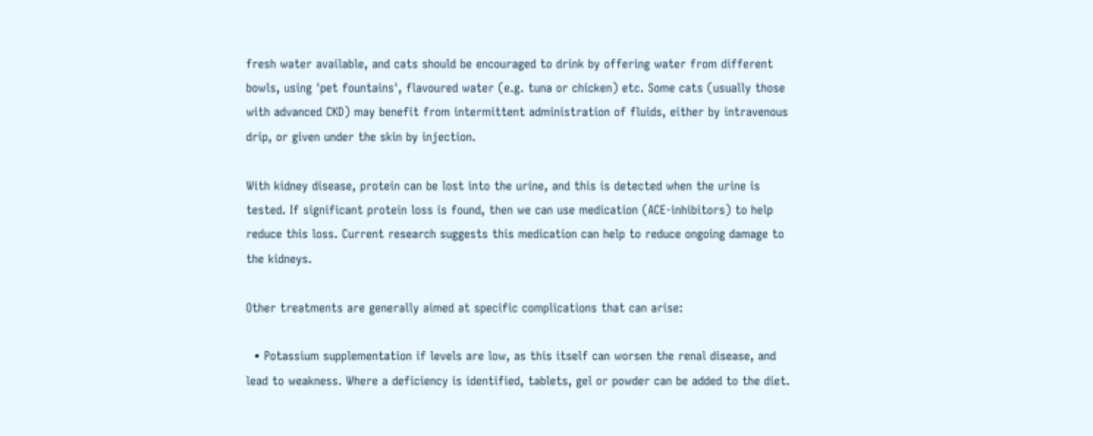fresh water available, and cats should be encouraged to drink by offering water from different bowls, using 'pet fountains', flavoured water (e.g. tuna or chicken) etc. Some cats (usually those with advanced CKD) may benefit from intermittent administration of fluids, either by intravenous drip, or given under the skin by injection.

With kidney disease, protein can be lost into the urine, and this is detected when the urine is tested. If significant protein loss is found, then we can use medication (ACE-inhibitors) to help reduce this loss. Current research suggests this medication can help to reduce ongoing damage to the kidneys.

Other treatments are generally aimed at specific complications that can arise:

  • Potassium supplementation if levels are low, as this itself can worsen the renal disease, and lead to weakness. Where a deficiency is identified, tablets, gel or powder can be added to the diet.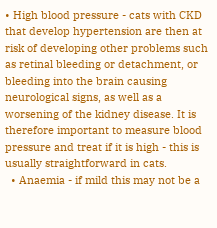• High blood pressure - cats with CKD that develop hypertension are then at risk of developing other problems such as retinal bleeding or detachment, or bleeding into the brain causing neurological signs, as well as a worsening of the kidney disease. It is therefore important to measure blood pressure and treat if it is high - this is usually straightforward in cats.
  • Anaemia - if mild this may not be a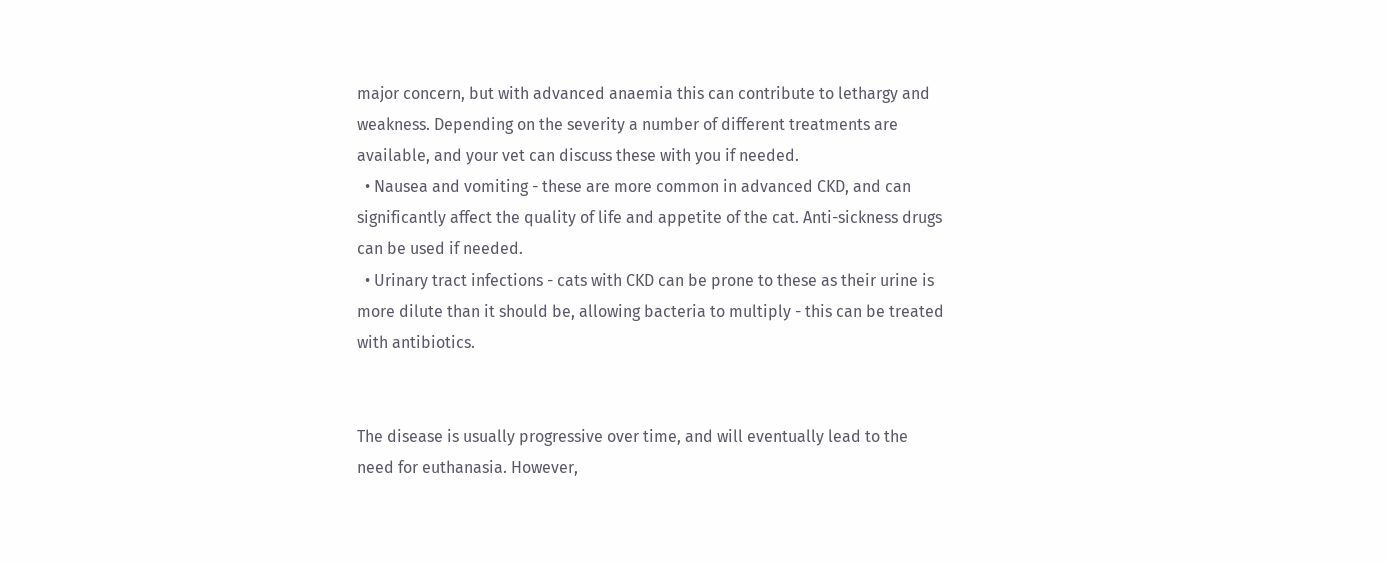major concern, but with advanced anaemia this can contribute to lethargy and weakness. Depending on the severity a number of different treatments are available, and your vet can discuss these with you if needed.
  • Nausea and vomiting - these are more common in advanced CKD, and can significantly affect the quality of life and appetite of the cat. Anti-sickness drugs can be used if needed.
  • Urinary tract infections - cats with CKD can be prone to these as their urine is more dilute than it should be, allowing bacteria to multiply - this can be treated with antibiotics.


The disease is usually progressive over time, and will eventually lead to the need for euthanasia. However,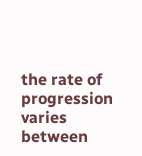the rate of progression varies between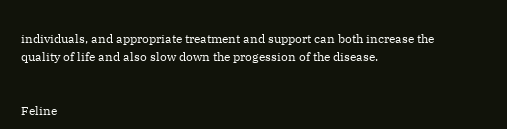individuals, and appropriate treatment and support can both increase the quality of life and also slow down the progession of the disease.


Feline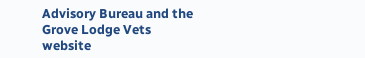Advisory Bureau and the Grove Lodge Vets website